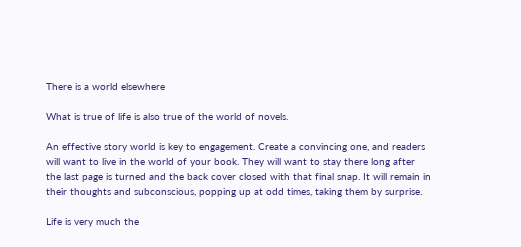There is a world elsewhere

What is true of life is also true of the world of novels.

An effective story world is key to engagement. Create a convincing one, and readers will want to live in the world of your book. They will want to stay there long after the last page is turned and the back cover closed with that final snap. It will remain in their thoughts and subconscious, popping up at odd times, taking them by surprise.

Life is very much the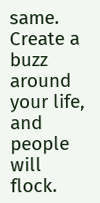same. Create a buzz around your life, and people will flock.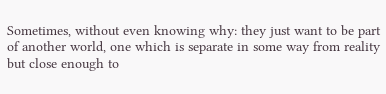Sometimes, without even knowing why: they just want to be part of another world, one which is separate in some way from reality but close enough to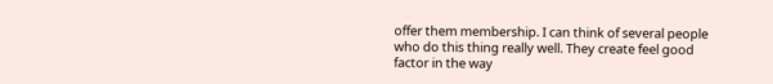offer them membership. I can think of several people who do this thing really well. They create feel good factor in the way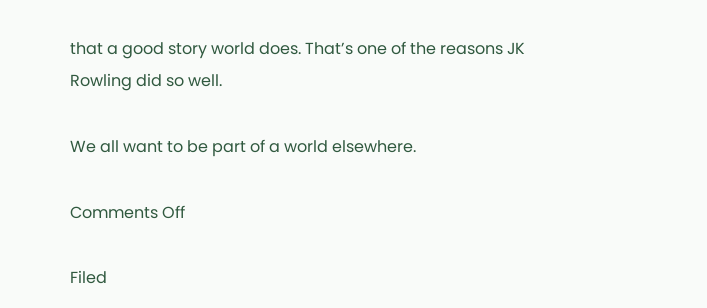that a good story world does. That’s one of the reasons JK Rowling did so well.

We all want to be part of a world elsewhere.

Comments Off

Filed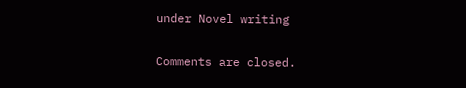under Novel writing

Comments are closed.